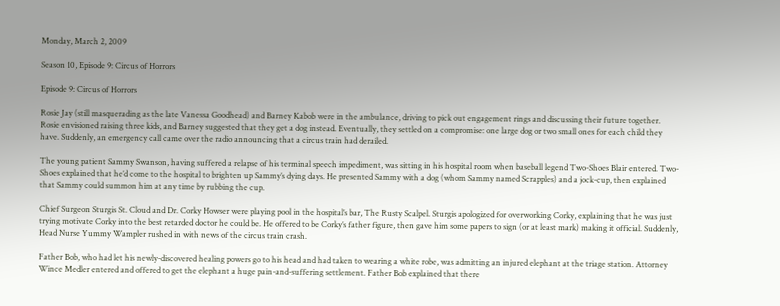Monday, March 2, 2009

Season 10, Episode 9: Circus of Horrors

Episode 9: Circus of Horrors

Rosie Jay (still masquerading as the late Vanessa Goodhead) and Barney Kabob were in the ambulance, driving to pick out engagement rings and discussing their future together. Rosie envisioned raising three kids, and Barney suggested that they get a dog instead. Eventually, they settled on a compromise: one large dog or two small ones for each child they have. Suddenly, an emergency call came over the radio announcing that a circus train had derailed.

The young patient Sammy Swanson, having suffered a relapse of his terminal speech impediment, was sitting in his hospital room when baseball legend Two-Shoes Blair entered. Two-Shoes explained that he’d come to the hospital to brighten up Sammy’s dying days. He presented Sammy with a dog (whom Sammy named Scrapples) and a jock-cup, then explained that Sammy could summon him at any time by rubbing the cup.

Chief Surgeon Sturgis St. Cloud and Dr. Corky Howser were playing pool in the hospital’s bar, The Rusty Scalpel. Sturgis apologized for overworking Corky, explaining that he was just trying motivate Corky into the best retarded doctor he could be. He offered to be Corky’s father figure, then gave him some papers to sign (or at least mark) making it official. Suddenly, Head Nurse Yummy Wampler rushed in with news of the circus train crash.

Father Bob, who had let his newly-discovered healing powers go to his head and had taken to wearing a white robe, was admitting an injured elephant at the triage station. Attorney Wince Medler entered and offered to get the elephant a huge pain-and-suffering settlement. Father Bob explained that there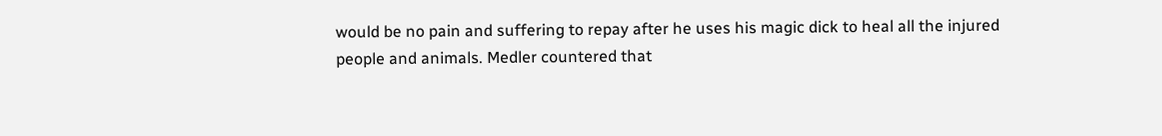would be no pain and suffering to repay after he uses his magic dick to heal all the injured people and animals. Medler countered that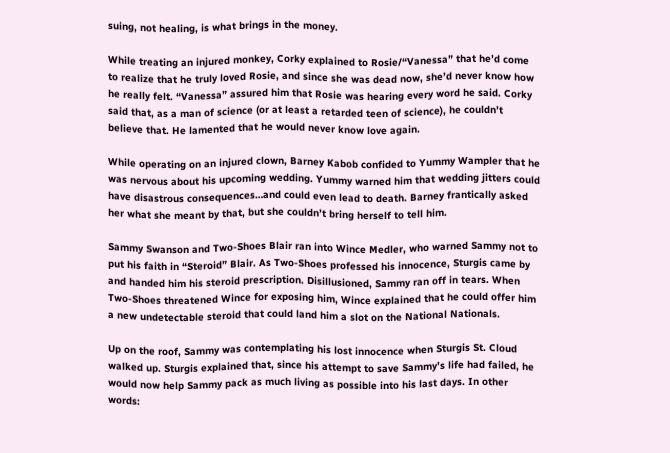suing, not healing, is what brings in the money.

While treating an injured monkey, Corky explained to Rosie/“Vanessa” that he’d come to realize that he truly loved Rosie, and since she was dead now, she’d never know how he really felt. “Vanessa” assured him that Rosie was hearing every word he said. Corky said that, as a man of science (or at least a retarded teen of science), he couldn’t believe that. He lamented that he would never know love again.

While operating on an injured clown, Barney Kabob confided to Yummy Wampler that he was nervous about his upcoming wedding. Yummy warned him that wedding jitters could have disastrous consequences…and could even lead to death. Barney frantically asked her what she meant by that, but she couldn’t bring herself to tell him.

Sammy Swanson and Two-Shoes Blair ran into Wince Medler, who warned Sammy not to put his faith in “Steroid” Blair. As Two-Shoes professed his innocence, Sturgis came by and handed him his steroid prescription. Disillusioned, Sammy ran off in tears. When Two-Shoes threatened Wince for exposing him, Wince explained that he could offer him a new undetectable steroid that could land him a slot on the National Nationals.

Up on the roof, Sammy was contemplating his lost innocence when Sturgis St. Cloud walked up. Sturgis explained that, since his attempt to save Sammy’s life had failed, he would now help Sammy pack as much living as possible into his last days. In other words: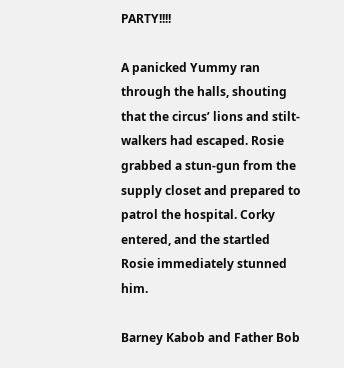PARTY!!!!

A panicked Yummy ran through the halls, shouting that the circus’ lions and stilt-walkers had escaped. Rosie grabbed a stun-gun from the supply closet and prepared to patrol the hospital. Corky entered, and the startled Rosie immediately stunned him.

Barney Kabob and Father Bob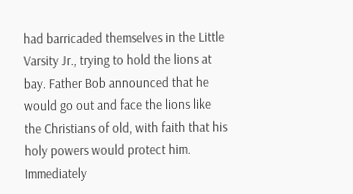had barricaded themselves in the Little Varsity Jr., trying to hold the lions at bay. Father Bob announced that he would go out and face the lions like the Christians of old, with faith that his holy powers would protect him. Immediately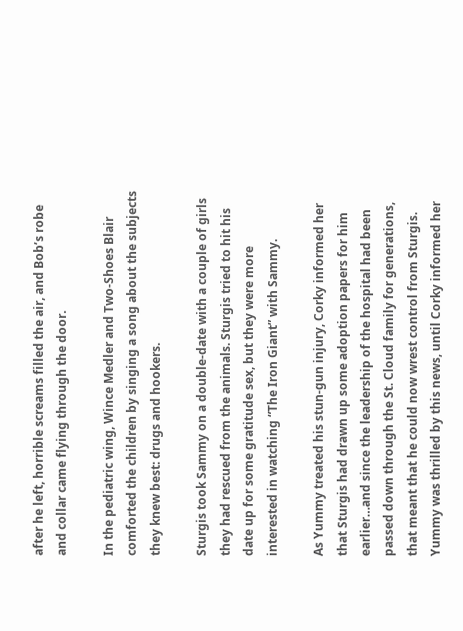after he left, horrible screams filled the air, and Bob’s robe and collar came flying through the door.

In the pediatric wing, Wince Medler and Two-Shoes Blair comforted the children by singing a song about the subjects they knew best: drugs and hookers.

Sturgis took Sammy on a double-date with a couple of girls they had rescued from the animals. Sturgis tried to hit his date up for some gratitude sex, but they were more interested in watching “The Iron Giant” with Sammy.

As Yummy treated his stun-gun injury, Corky informed her that Sturgis had drawn up some adoption papers for him earlier…and since the leadership of the hospital had been passed down through the St. Cloud family for generations, that meant that he could now wrest control from Sturgis. Yummy was thrilled by this news, until Corky informed her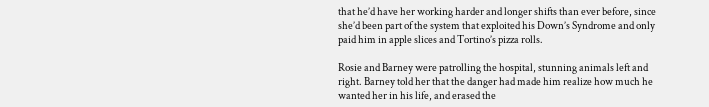that he’d have her working harder and longer shifts than ever before, since she’d been part of the system that exploited his Down’s Syndrome and only paid him in apple slices and Tortino’s pizza rolls.

Rosie and Barney were patrolling the hospital, stunning animals left and right. Barney told her that the danger had made him realize how much he wanted her in his life, and erased the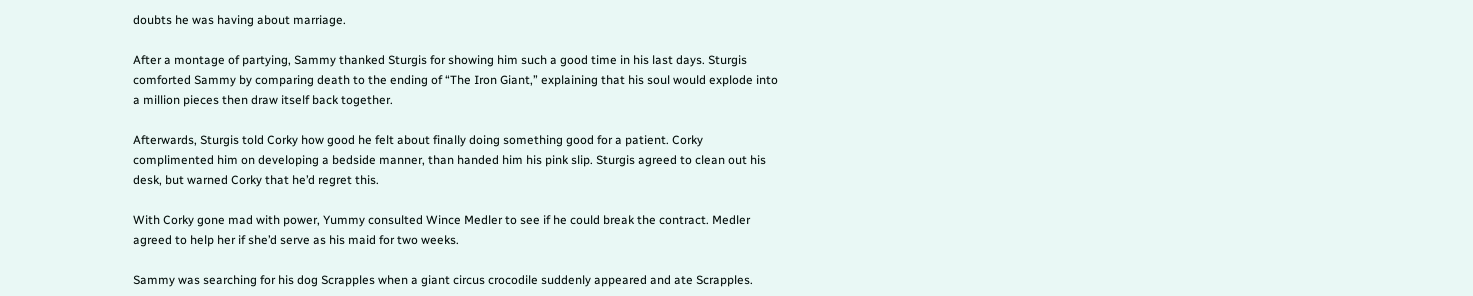doubts he was having about marriage.

After a montage of partying, Sammy thanked Sturgis for showing him such a good time in his last days. Sturgis comforted Sammy by comparing death to the ending of “The Iron Giant,” explaining that his soul would explode into a million pieces then draw itself back together.

Afterwards, Sturgis told Corky how good he felt about finally doing something good for a patient. Corky complimented him on developing a bedside manner, than handed him his pink slip. Sturgis agreed to clean out his desk, but warned Corky that he’d regret this.

With Corky gone mad with power, Yummy consulted Wince Medler to see if he could break the contract. Medler agreed to help her if she’d serve as his maid for two weeks.

Sammy was searching for his dog Scrapples when a giant circus crocodile suddenly appeared and ate Scrapples.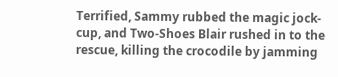Terrified, Sammy rubbed the magic jock-cup, and Two-Shoes Blair rushed in to the rescue, killing the crocodile by jamming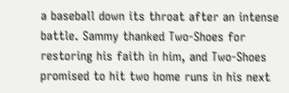a baseball down its throat after an intense battle. Sammy thanked Two-Shoes for restoring his faith in him, and Two-Shoes promised to hit two home runs in his next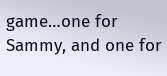game…one for Sammy, and one for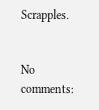Scrapples.


No comments: